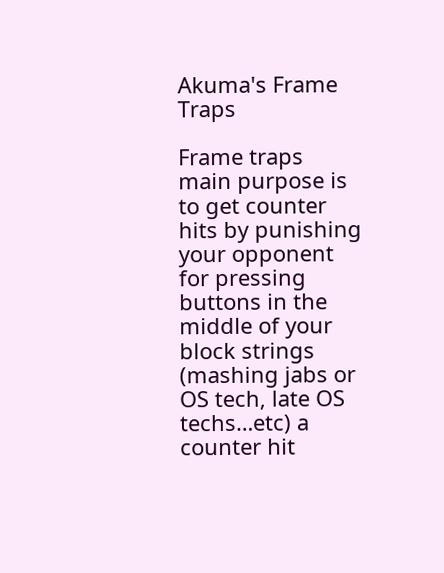Akuma's Frame Traps

Frame traps main purpose is to get counter hits by punishing your opponent for pressing buttons in the middle of your block strings (mashing jabs or OS tech, late OS techs…etc) a counter hit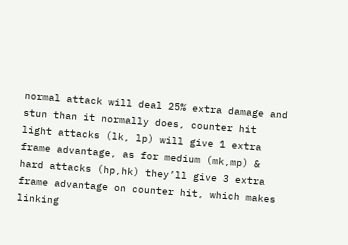normal attack will deal 25% extra damage and stun than it normally does, counter hit light attacks (lk, lp) will give 1 extra frame advantage, as for medium (mk,mp) & hard attacks (hp,hk) they’ll give 3 extra frame advantage on counter hit, which makes linking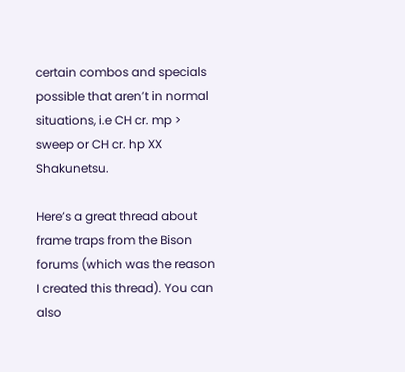certain combos and specials possible that aren’t in normal situations, i.e CH cr. mp > sweep or CH cr. hp XX Shakunetsu.

Here’s a great thread about frame traps from the Bison forums (which was the reason I created this thread). You can also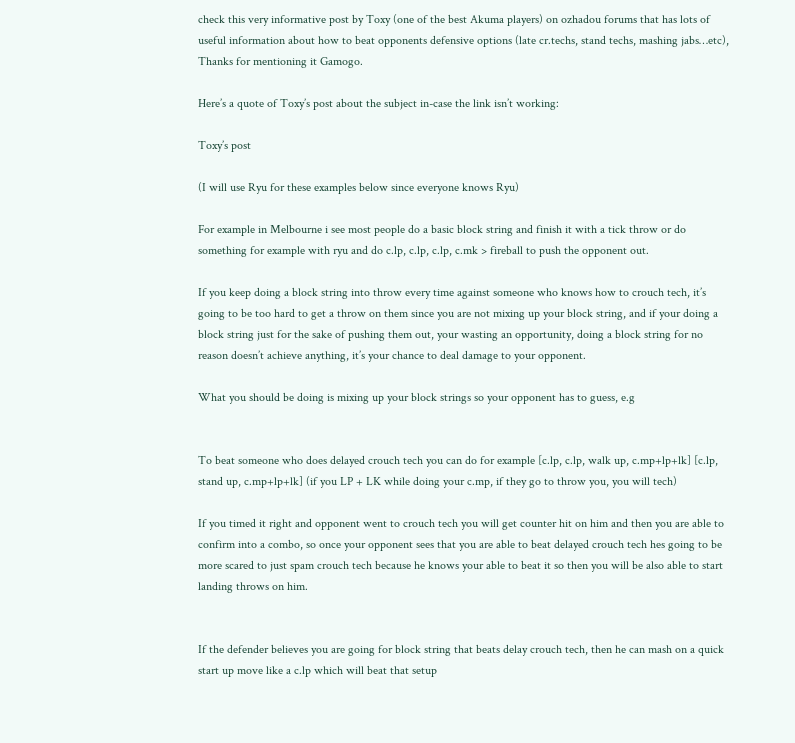check this very informative post by Toxy (one of the best Akuma players) on ozhadou forums that has lots of useful information about how to beat opponents defensive options (late cr.techs, stand techs, mashing jabs…etc), Thanks for mentioning it Gamogo.

Here’s a quote of Toxy’s post about the subject in-case the link isn’t working:

Toxy’s post

(I will use Ryu for these examples below since everyone knows Ryu)

For example in Melbourne i see most people do a basic block string and finish it with a tick throw or do something for example with ryu and do c.lp, c.lp, c.lp, c.mk > fireball to push the opponent out.

If you keep doing a block string into throw every time against someone who knows how to crouch tech, it’s going to be too hard to get a throw on them since you are not mixing up your block string, and if your doing a block string just for the sake of pushing them out, your wasting an opportunity, doing a block string for no reason doesn’t achieve anything, it’s your chance to deal damage to your opponent.

What you should be doing is mixing up your block strings so your opponent has to guess, e.g


To beat someone who does delayed crouch tech you can do for example [c.lp, c.lp, walk up, c.mp+lp+lk] [c.lp, stand up, c.mp+lp+lk] (if you LP + LK while doing your c.mp, if they go to throw you, you will tech)

If you timed it right and opponent went to crouch tech you will get counter hit on him and then you are able to confirm into a combo, so once your opponent sees that you are able to beat delayed crouch tech hes going to be more scared to just spam crouch tech because he knows your able to beat it so then you will be also able to start landing throws on him.


If the defender believes you are going for block string that beats delay crouch tech, then he can mash on a quick start up move like a c.lp which will beat that setup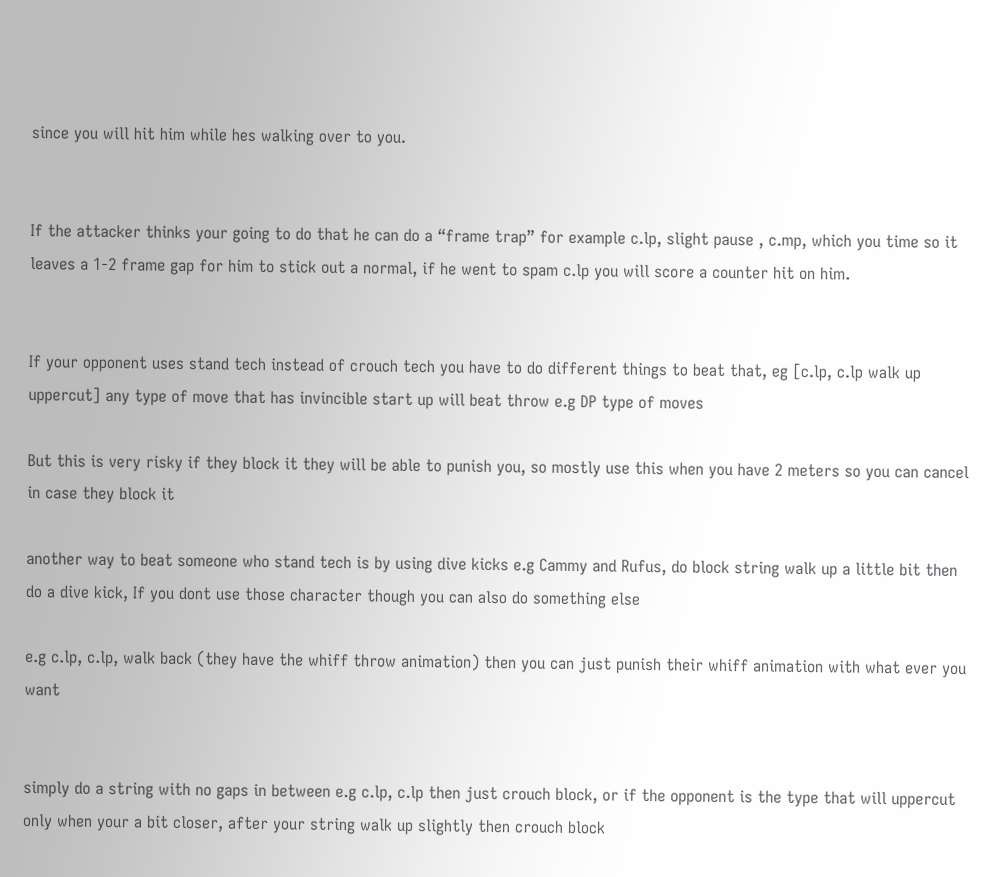since you will hit him while hes walking over to you.


If the attacker thinks your going to do that he can do a “frame trap” for example c.lp, slight pause , c.mp, which you time so it leaves a 1-2 frame gap for him to stick out a normal, if he went to spam c.lp you will score a counter hit on him.


If your opponent uses stand tech instead of crouch tech you have to do different things to beat that, eg [c.lp, c.lp walk up uppercut] any type of move that has invincible start up will beat throw e.g DP type of moves

But this is very risky if they block it they will be able to punish you, so mostly use this when you have 2 meters so you can cancel in case they block it

another way to beat someone who stand tech is by using dive kicks e.g Cammy and Rufus, do block string walk up a little bit then do a dive kick, If you dont use those character though you can also do something else

e.g c.lp, c.lp, walk back (they have the whiff throw animation) then you can just punish their whiff animation with what ever you want


simply do a string with no gaps in between e.g c.lp, c.lp then just crouch block, or if the opponent is the type that will uppercut only when your a bit closer, after your string walk up slightly then crouch block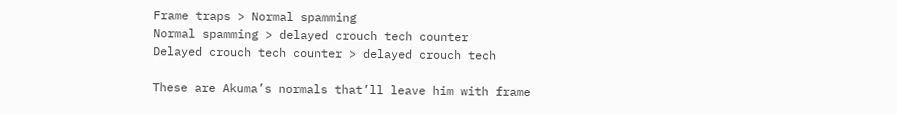Frame traps > Normal spamming
Normal spamming > delayed crouch tech counter
Delayed crouch tech counter > delayed crouch tech

These are Akuma’s normals that’ll leave him with frame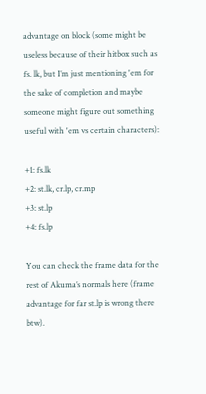advantage on block (some might be useless because of their hitbox such as fs. lk, but I’m just mentioning 'em for the sake of completion and maybe someone might figure out something useful with 'em vs certain characters):

+1: fs.lk
+2: st.lk, cr.lp, cr.mp
+3: st.lp
+4: fs.lp

You can check the frame data for the rest of Akuma’s normals here (frame advantage for far st.lp is wrong there btw).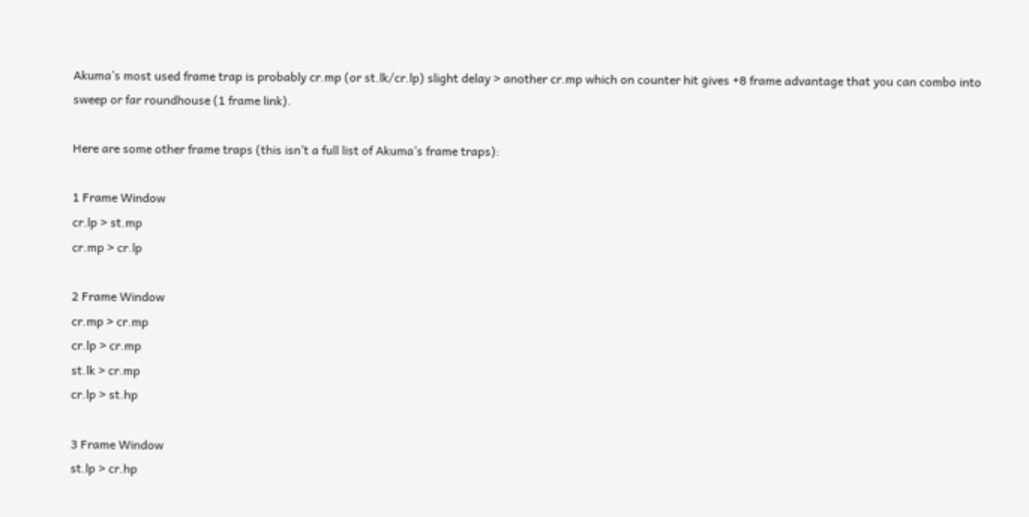Akuma’s most used frame trap is probably cr.mp (or st.lk/cr.lp) slight delay > another cr.mp which on counter hit gives +8 frame advantage that you can combo into sweep or far roundhouse (1 frame link).

Here are some other frame traps (this isn’t a full list of Akuma’s frame traps):

1 Frame Window
cr.lp > st.mp
cr.mp > cr.lp

2 Frame Window
cr.mp > cr.mp
cr.lp > cr.mp
st.lk > cr.mp
cr.lp > st.hp

3 Frame Window
st.lp > cr.hp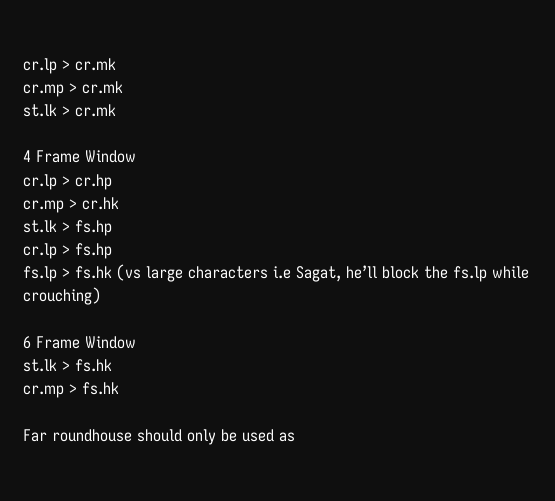cr.lp > cr.mk
cr.mp > cr.mk
st.lk > cr.mk

4 Frame Window
cr.lp > cr.hp
cr.mp > cr.hk
st.lk > fs.hp
cr.lp > fs.hp
fs.lp > fs.hk (vs large characters i.e Sagat, he’ll block the fs.lp while crouching)

6 Frame Window
st.lk > fs.hk
cr.mp > fs.hk

Far roundhouse should only be used as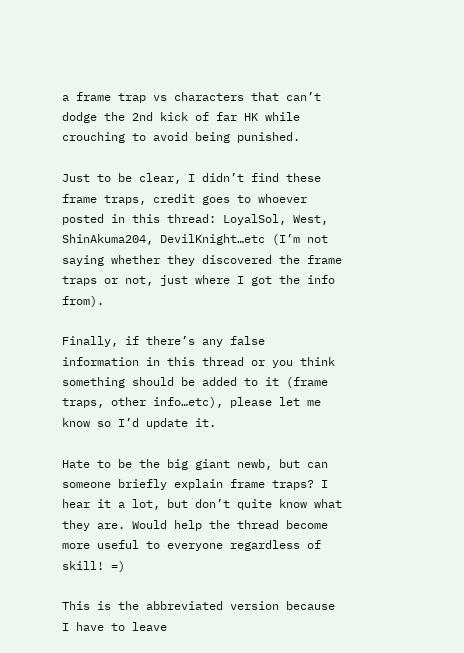a frame trap vs characters that can’t dodge the 2nd kick of far HK while crouching to avoid being punished.

Just to be clear, I didn’t find these frame traps, credit goes to whoever posted in this thread: LoyalSol, West, ShinAkuma204, DevilKnight…etc (I’m not saying whether they discovered the frame traps or not, just where I got the info from).

Finally, if there’s any false information in this thread or you think something should be added to it (frame traps, other info…etc), please let me know so I’d update it.

Hate to be the big giant newb, but can someone briefly explain frame traps? I hear it a lot, but don’t quite know what they are. Would help the thread become more useful to everyone regardless of skill! =)

This is the abbreviated version because I have to leave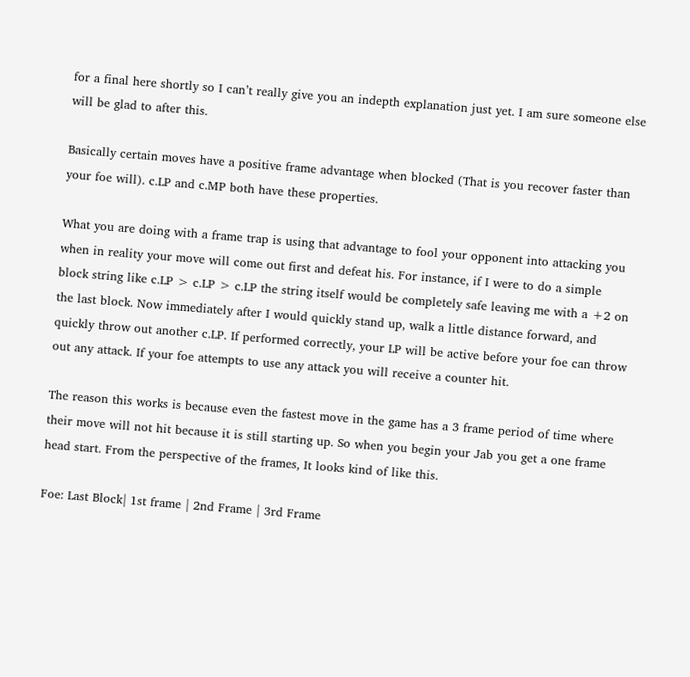for a final here shortly so I can’t really give you an indepth explanation just yet. I am sure someone else will be glad to after this.

Basically certain moves have a positive frame advantage when blocked (That is you recover faster than your foe will). c.LP and c.MP both have these properties.

What you are doing with a frame trap is using that advantage to fool your opponent into attacking you when in reality your move will come out first and defeat his. For instance, if I were to do a simple block string like c.LP > c.LP > c.LP the string itself would be completely safe leaving me with a +2 on the last block. Now immediately after I would quickly stand up, walk a little distance forward, and quickly throw out another c.LP. If performed correctly, your LP will be active before your foe can throw out any attack. If your foe attempts to use any attack you will receive a counter hit.

The reason this works is because even the fastest move in the game has a 3 frame period of time where their move will not hit because it is still starting up. So when you begin your Jab you get a one frame head start. From the perspective of the frames, It looks kind of like this.

Foe: Last Block| 1st frame | 2nd Frame | 3rd Frame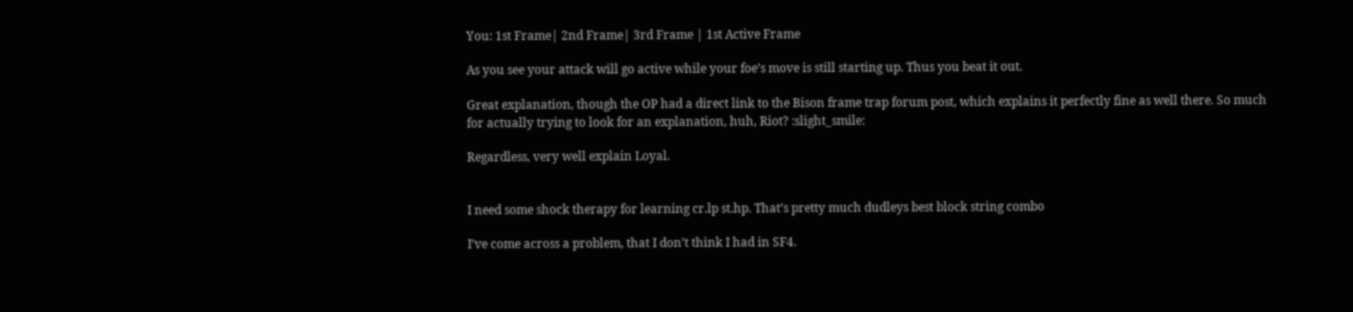You: 1st Frame| 2nd Frame| 3rd Frame | 1st Active Frame

As you see your attack will go active while your foe’s move is still starting up. Thus you beat it out.

Great explanation, though the OP had a direct link to the Bison frame trap forum post, which explains it perfectly fine as well there. So much for actually trying to look for an explanation, huh, Riot? :slight_smile:

Regardless, very well explain Loyal.


I need some shock therapy for learning cr.lp st.hp. That’s pretty much dudleys best block string combo

I’ve come across a problem, that I don’t think I had in SF4.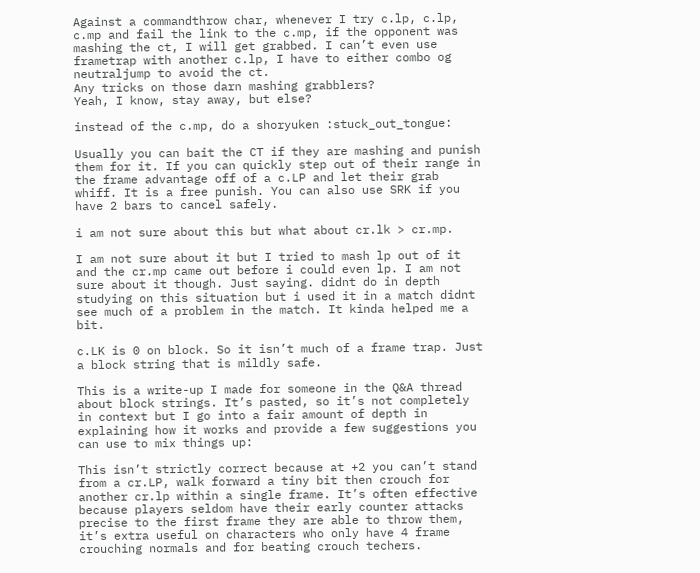Against a commandthrow char, whenever I try c.lp, c.lp, c.mp and fail the link to the c.mp, if the opponent was mashing the ct, I will get grabbed. I can’t even use frametrap with another c.lp, I have to either combo og neutraljump to avoid the ct.
Any tricks on those darn mashing grabblers?
Yeah, I know, stay away, but else?

instead of the c.mp, do a shoryuken :stuck_out_tongue:

Usually you can bait the CT if they are mashing and punish them for it. If you can quickly step out of their range in the frame advantage off of a c.LP and let their grab whiff. It is a free punish. You can also use SRK if you have 2 bars to cancel safely.

i am not sure about this but what about cr.lk > cr.mp.

I am not sure about it but I tried to mash lp out of it and the cr.mp came out before i could even lp. I am not sure about it though. Just saying. didnt do in depth studying on this situation but i used it in a match didnt see much of a problem in the match. It kinda helped me a bit.

c.LK is 0 on block. So it isn’t much of a frame trap. Just a block string that is mildly safe.

This is a write-up I made for someone in the Q&A thread about block strings. It’s pasted, so it’s not completely in context but I go into a fair amount of depth in explaining how it works and provide a few suggestions you can use to mix things up:

This isn’t strictly correct because at +2 you can’t stand from a cr.LP, walk forward a tiny bit then crouch for another cr.lp within a single frame. It’s often effective because players seldom have their early counter attacks precise to the first frame they are able to throw them, it’s extra useful on characters who only have 4 frame crouching normals and for beating crouch techers.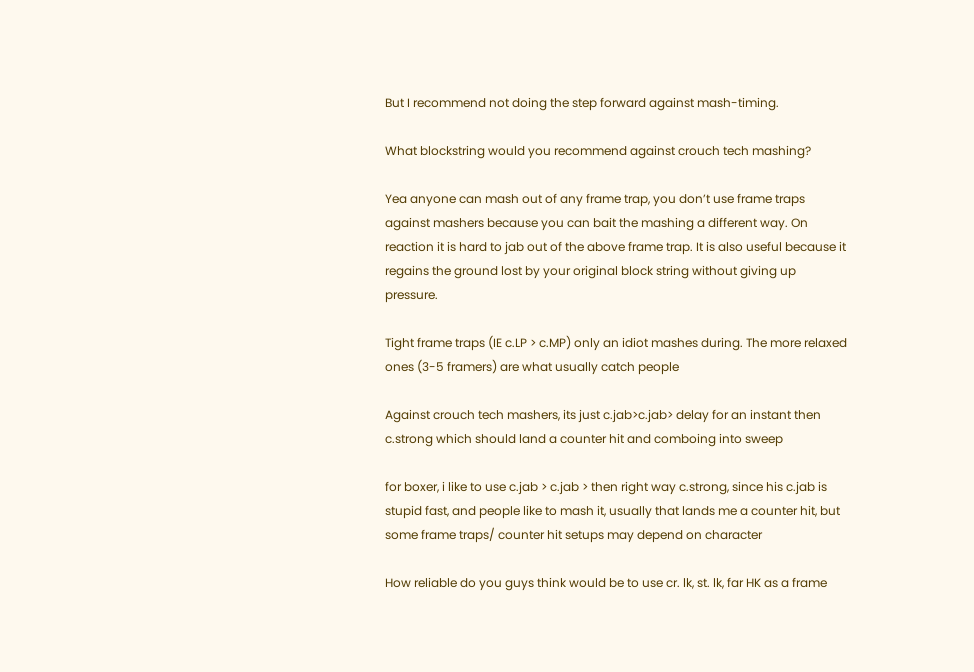But I recommend not doing the step forward against mash-timing.

What blockstring would you recommend against crouch tech mashing?

Yea anyone can mash out of any frame trap, you don’t use frame traps against mashers because you can bait the mashing a different way. On reaction it is hard to jab out of the above frame trap. It is also useful because it regains the ground lost by your original block string without giving up pressure.

Tight frame traps (IE c.LP > c.MP) only an idiot mashes during. The more relaxed ones (3-5 framers) are what usually catch people

Against crouch tech mashers, its just c.jab>c.jab> delay for an instant then c.strong which should land a counter hit and comboing into sweep

for boxer, i like to use c.jab > c.jab > then right way c.strong, since his c.jab is stupid fast, and people like to mash it, usually that lands me a counter hit, but some frame traps/ counter hit setups may depend on character

How reliable do you guys think would be to use cr. lk, st. lk, far HK as a frame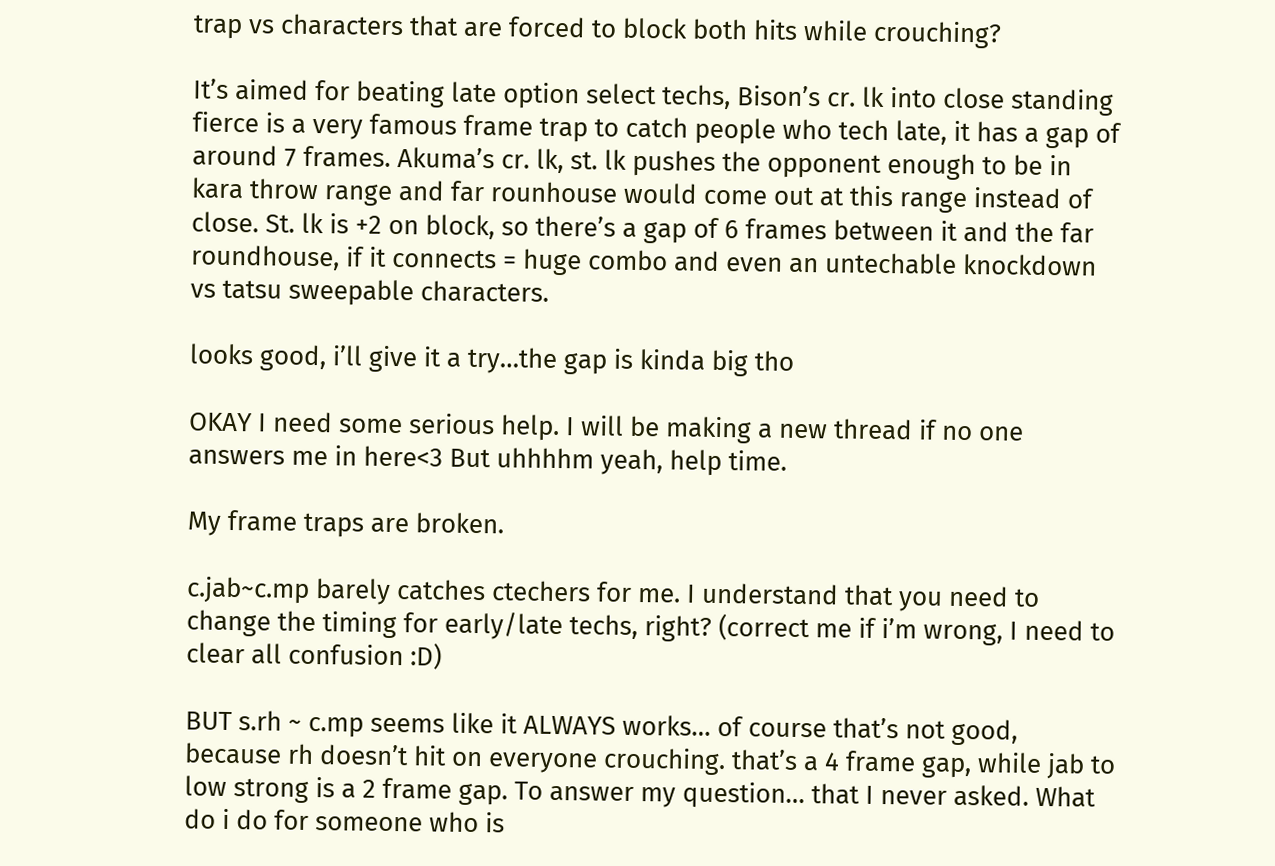trap vs characters that are forced to block both hits while crouching?

It’s aimed for beating late option select techs, Bison’s cr. lk into close standing fierce is a very famous frame trap to catch people who tech late, it has a gap of around 7 frames. Akuma’s cr. lk, st. lk pushes the opponent enough to be in kara throw range and far rounhouse would come out at this range instead of close. St. lk is +2 on block, so there’s a gap of 6 frames between it and the far roundhouse, if it connects = huge combo and even an untechable knockdown vs tatsu sweepable characters.

looks good, i’ll give it a try…the gap is kinda big tho

OKAY I need some serious help. I will be making a new thread if no one answers me in here<3 But uhhhhm yeah, help time.

My frame traps are broken.

c.jab~c.mp barely catches ctechers for me. I understand that you need to change the timing for early/late techs, right? (correct me if i’m wrong, I need to clear all confusion :D)

BUT s.rh ~ c.mp seems like it ALWAYS works… of course that’s not good, because rh doesn’t hit on everyone crouching. that’s a 4 frame gap, while jab to low strong is a 2 frame gap. To answer my question… that I never asked. What do i do for someone who is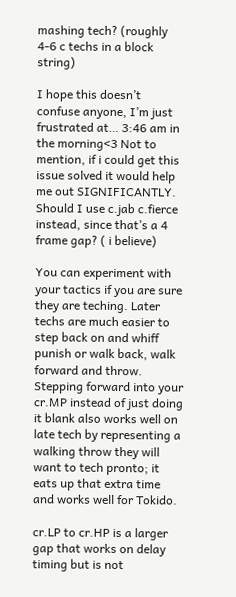mashing tech? (roughly 4-6 c techs in a block string)

I hope this doesn’t confuse anyone, I’m just frustrated at… 3:46 am in the morning<3 Not to mention, if i could get this issue solved it would help me out SIGNIFICANTLY. Should I use c.jab c.fierce instead, since that’s a 4 frame gap? ( i believe)

You can experiment with your tactics if you are sure they are teching. Later techs are much easier to step back on and whiff punish or walk back, walk forward and throw. Stepping forward into your cr.MP instead of just doing it blank also works well on late tech by representing a walking throw they will want to tech pronto; it eats up that extra time and works well for Tokido.

cr.LP to cr.HP is a larger gap that works on delay timing but is not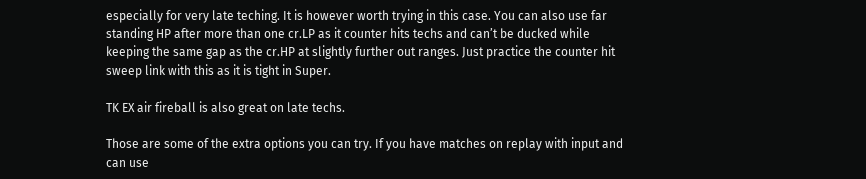especially for very late teching. It is however worth trying in this case. You can also use far standing HP after more than one cr.LP as it counter hits techs and can’t be ducked while keeping the same gap as the cr.HP at slightly further out ranges. Just practice the counter hit sweep link with this as it is tight in Super.

TK EX air fireball is also great on late techs.

Those are some of the extra options you can try. If you have matches on replay with input and can use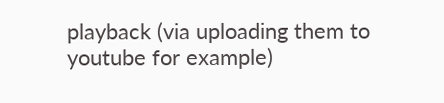playback (via uploading them to youtube for example)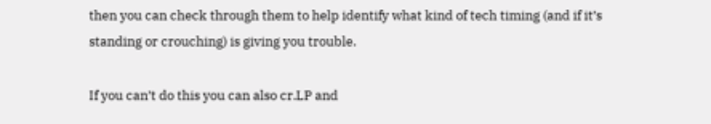then you can check through them to help identify what kind of tech timing (and if it’s standing or crouching) is giving you trouble.

If you can’t do this you can also cr.LP and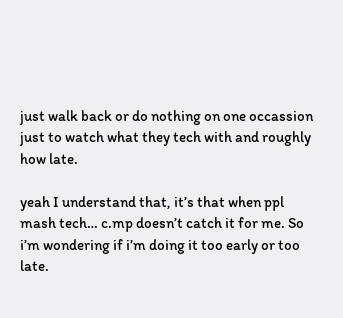just walk back or do nothing on one occassion just to watch what they tech with and roughly how late.

yeah I understand that, it’s that when ppl mash tech… c.mp doesn’t catch it for me. So i’m wondering if i’m doing it too early or too late.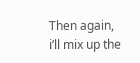Then again, i’ll mix up the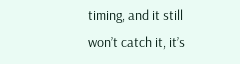timing, and it still won’t catch it, it’s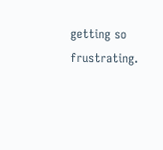getting so frustrating.